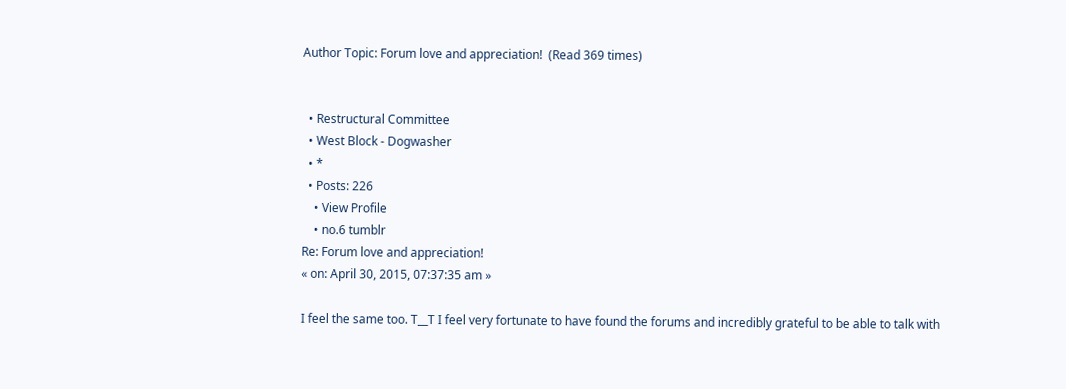Author Topic: Forum love and appreciation!  (Read 369 times)


  • Restructural Committee
  • West Block - Dogwasher
  • *
  • Posts: 226
    • View Profile
    • no.6 tumblr
Re: Forum love and appreciation!
« on: April 30, 2015, 07:37:35 am »

I feel the same too. T__T I feel very fortunate to have found the forums and incredibly grateful to be able to talk with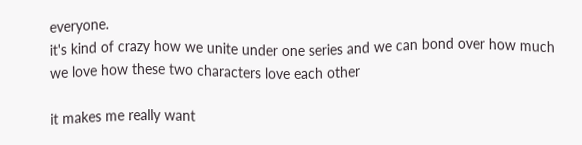everyone.
it's kind of crazy how we unite under one series and we can bond over how much we love how these two characters love each other

it makes me really want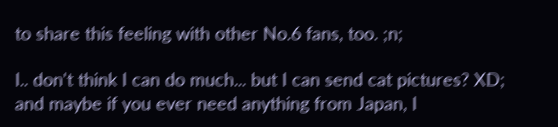to share this feeling with other No.6 fans, too. ;n;

I.. don't think I can do much... but I can send cat pictures? XD;  and maybe if you ever need anything from Japan, I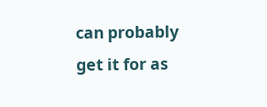can probably get it for as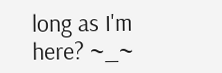long as I'm here? ~_~